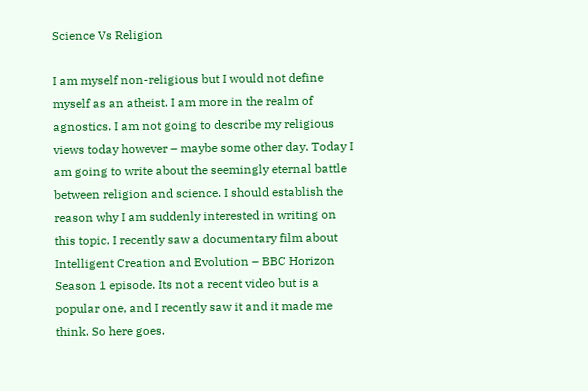Science Vs Religion

I am myself non-religious but I would not define myself as an atheist. I am more in the realm of agnostics. I am not going to describe my religious views today however – maybe some other day. Today I am going to write about the seemingly eternal battle between religion and science. I should establish the reason why I am suddenly interested in writing on this topic. I recently saw a documentary film about Intelligent Creation and Evolution – BBC Horizon Season 1 episode. Its not a recent video but is a popular one, and I recently saw it and it made me think. So here goes.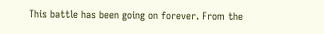This battle has been going on forever. From the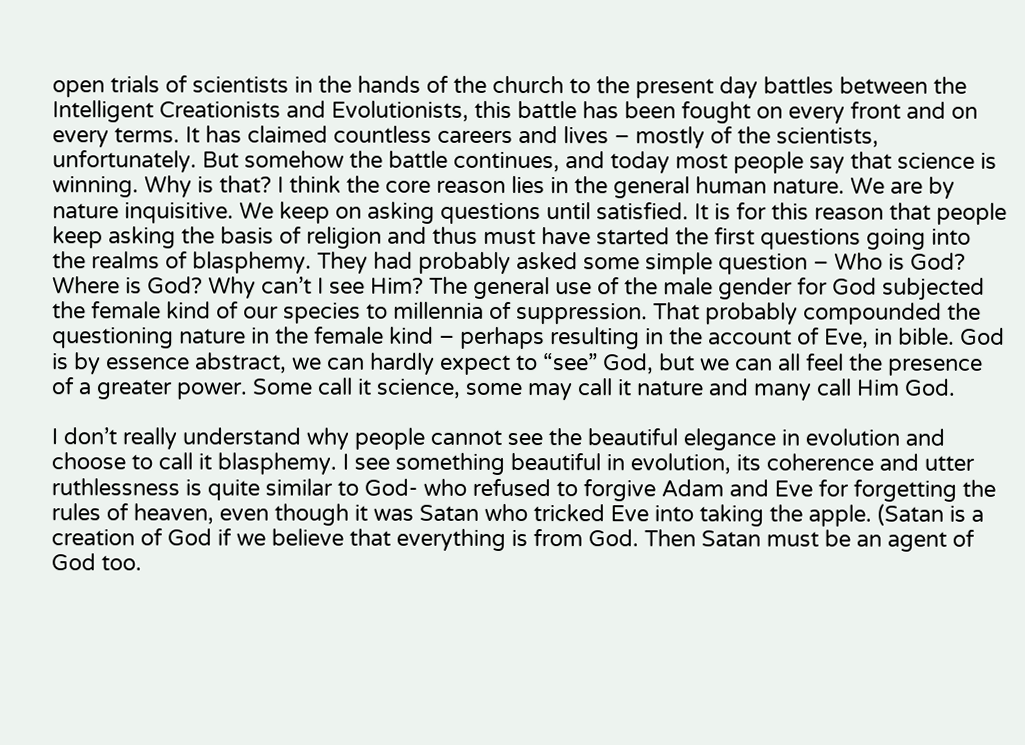open trials of scientists in the hands of the church to the present day battles between the Intelligent Creationists and Evolutionists, this battle has been fought on every front and on every terms. It has claimed countless careers and lives – mostly of the scientists, unfortunately. But somehow the battle continues, and today most people say that science is winning. Why is that? I think the core reason lies in the general human nature. We are by nature inquisitive. We keep on asking questions until satisfied. It is for this reason that people keep asking the basis of religion and thus must have started the first questions going into the realms of blasphemy. They had probably asked some simple question – Who is God? Where is God? Why can’t I see Him? The general use of the male gender for God subjected the female kind of our species to millennia of suppression. That probably compounded the questioning nature in the female kind – perhaps resulting in the account of Eve, in bible. God is by essence abstract, we can hardly expect to “see” God, but we can all feel the presence of a greater power. Some call it science, some may call it nature and many call Him God.

I don’t really understand why people cannot see the beautiful elegance in evolution and choose to call it blasphemy. I see something beautiful in evolution, its coherence and utter ruthlessness is quite similar to God- who refused to forgive Adam and Eve for forgetting the rules of heaven, even though it was Satan who tricked Eve into taking the apple. (Satan is a creation of God if we believe that everything is from God. Then Satan must be an agent of God too.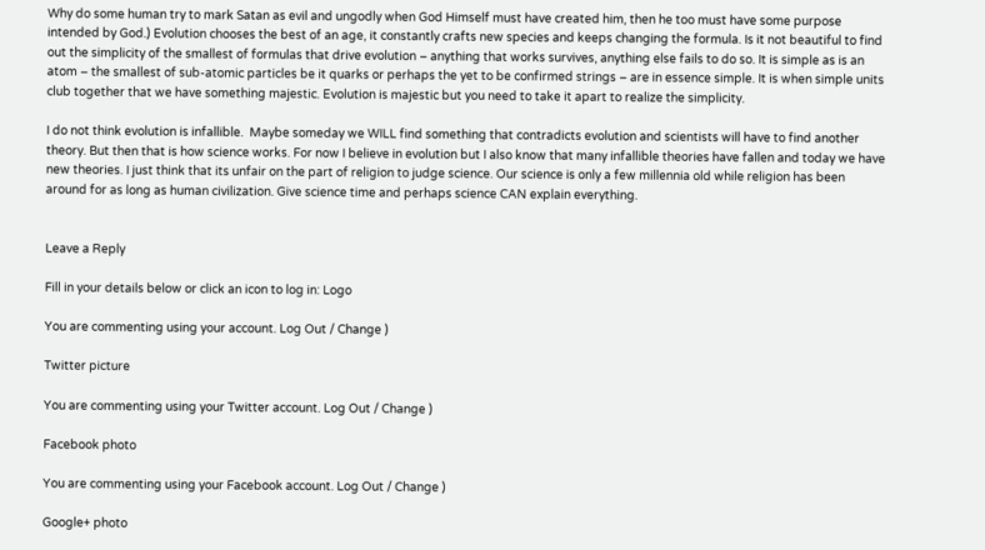Why do some human try to mark Satan as evil and ungodly when God Himself must have created him, then he too must have some purpose intended by God.) Evolution chooses the best of an age, it constantly crafts new species and keeps changing the formula. Is it not beautiful to find out the simplicity of the smallest of formulas that drive evolution – anything that works survives, anything else fails to do so. It is simple as is an atom – the smallest of sub-atomic particles be it quarks or perhaps the yet to be confirmed strings – are in essence simple. It is when simple units club together that we have something majestic. Evolution is majestic but you need to take it apart to realize the simplicity.

I do not think evolution is infallible.  Maybe someday we WILL find something that contradicts evolution and scientists will have to find another theory. But then that is how science works. For now I believe in evolution but I also know that many infallible theories have fallen and today we have new theories. I just think that its unfair on the part of religion to judge science. Our science is only a few millennia old while religion has been around for as long as human civilization. Give science time and perhaps science CAN explain everything.


Leave a Reply

Fill in your details below or click an icon to log in: Logo

You are commenting using your account. Log Out / Change )

Twitter picture

You are commenting using your Twitter account. Log Out / Change )

Facebook photo

You are commenting using your Facebook account. Log Out / Change )

Google+ photo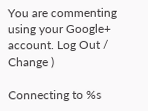You are commenting using your Google+ account. Log Out / Change )

Connecting to %s